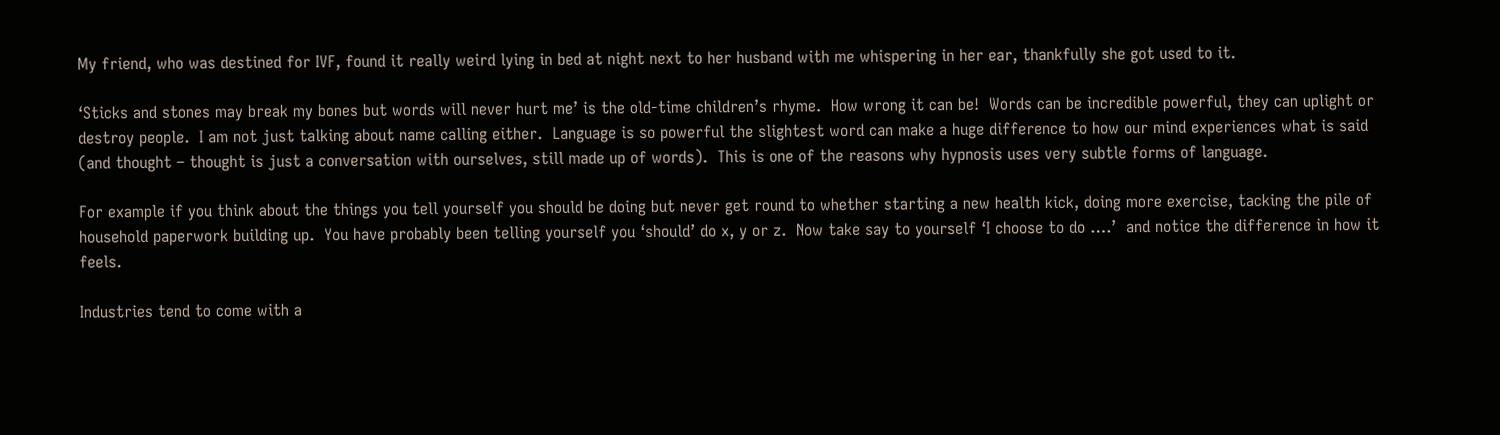My friend, who was destined for IVF, found it really weird lying in bed at night next to her husband with me whispering in her ear, thankfully she got used to it.

‘Sticks and stones may break my bones but words will never hurt me’ is the old-time children’s rhyme.  How wrong it can be!  Words can be incredible powerful, they can uplight or destroy people.  I am not just talking about name calling either.  Language is so powerful the slightest word can make a huge difference to how our mind experiences what is said (and thought – thought is just a conversation with ourselves, still made up of words).  This is one of the reasons why hypnosis uses very subtle forms of language.

For example if you think about the things you tell yourself you should be doing but never get round to whether starting a new health kick, doing more exercise, tacking the pile of household paperwork building up.  You have probably been telling yourself you ‘should’ do x, y or z.  Now take say to yourself ‘I choose to do ….’  and notice the difference in how it feels.

Industries tend to come with a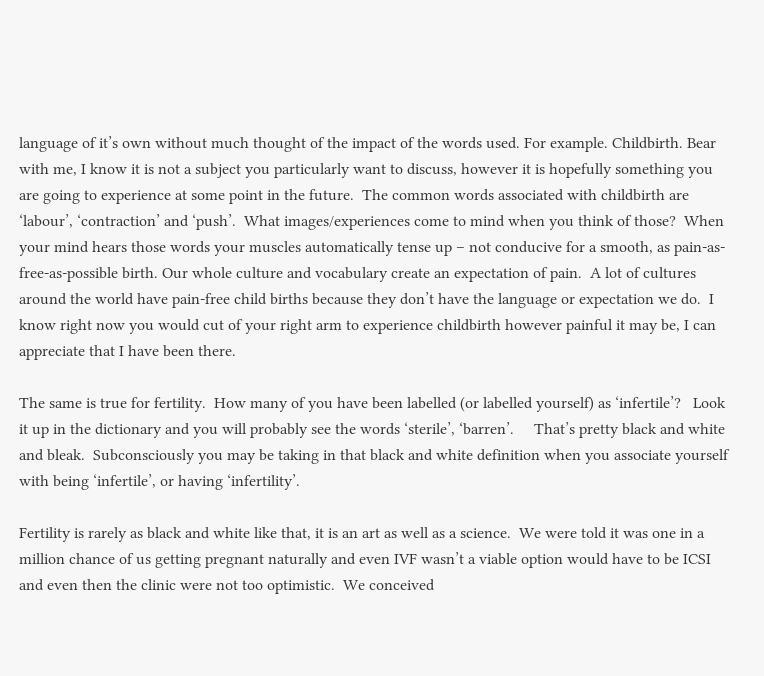language of it’s own without much thought of the impact of the words used. For example. Childbirth. Bear with me, I know it is not a subject you particularly want to discuss, however it is hopefully something you are going to experience at some point in the future.  The common words associated with childbirth are ‘labour’, ‘contraction’ and ‘push’.  What images/experiences come to mind when you think of those?  When your mind hears those words your muscles automatically tense up – not conducive for a smooth, as pain-as-free-as-possible birth. Our whole culture and vocabulary create an expectation of pain.  A lot of cultures around the world have pain-free child births because they don’t have the language or expectation we do.  I know right now you would cut of your right arm to experience childbirth however painful it may be, I can appreciate that I have been there.

The same is true for fertility.  How many of you have been labelled (or labelled yourself) as ‘infertile’?   Look it up in the dictionary and you will probably see the words ‘sterile’, ‘barren’.     That’s pretty black and white and bleak.  Subconsciously you may be taking in that black and white definition when you associate yourself with being ‘infertile’, or having ‘infertility’.

Fertility is rarely as black and white like that, it is an art as well as a science.  We were told it was one in a million chance of us getting pregnant naturally and even IVF wasn’t a viable option would have to be ICSI and even then the clinic were not too optimistic.  We conceived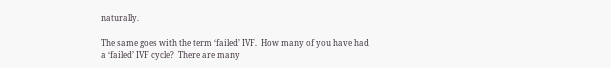naturally.

The same goes with the term ‘failed’ IVF.  How many of you have had a ‘failed’ IVF cycle?  There are many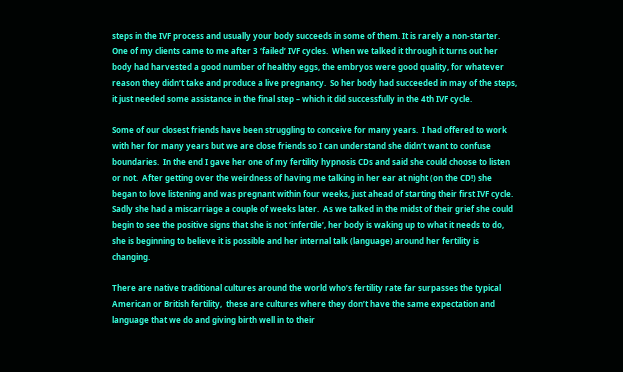steps in the IVF process and usually your body succeeds in some of them. It is rarely a non-starter.  One of my clients came to me after 3 ‘failed’ IVF cycles.  When we talked it through it turns out her body had harvested a good number of healthy eggs, the embryos were good quality, for whatever reason they didn’t take and produce a live pregnancy.  So her body had succeeded in may of the steps, it just needed some assistance in the final step – which it did successfully in the 4th IVF cycle.

Some of our closest friends have been struggling to conceive for many years.  I had offered to work with her for many years but we are close friends so I can understand she didn’t want to confuse boundaries.  In the end I gave her one of my fertility hypnosis CDs and said she could choose to listen or not.  After getting over the weirdness of having me talking in her ear at night (on the CD!) she began to love listening and was pregnant within four weeks, just ahead of starting their first IVF cycle.  Sadly she had a miscarriage a couple of weeks later.  As we talked in the midst of their grief she could begin to see the positive signs that she is not ‘infertile’, her body is waking up to what it needs to do, she is beginning to believe it is possible and her internal talk (language) around her fertility is changing.

There are native traditional cultures around the world who’s fertility rate far surpasses the typical American or British fertility,  these are cultures where they don’t have the same expectation and language that we do and giving birth well in to their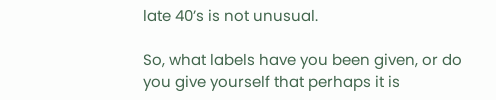late 40’s is not unusual.

So, what labels have you been given, or do you give yourself that perhaps it is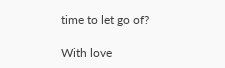time to let go of?

With love